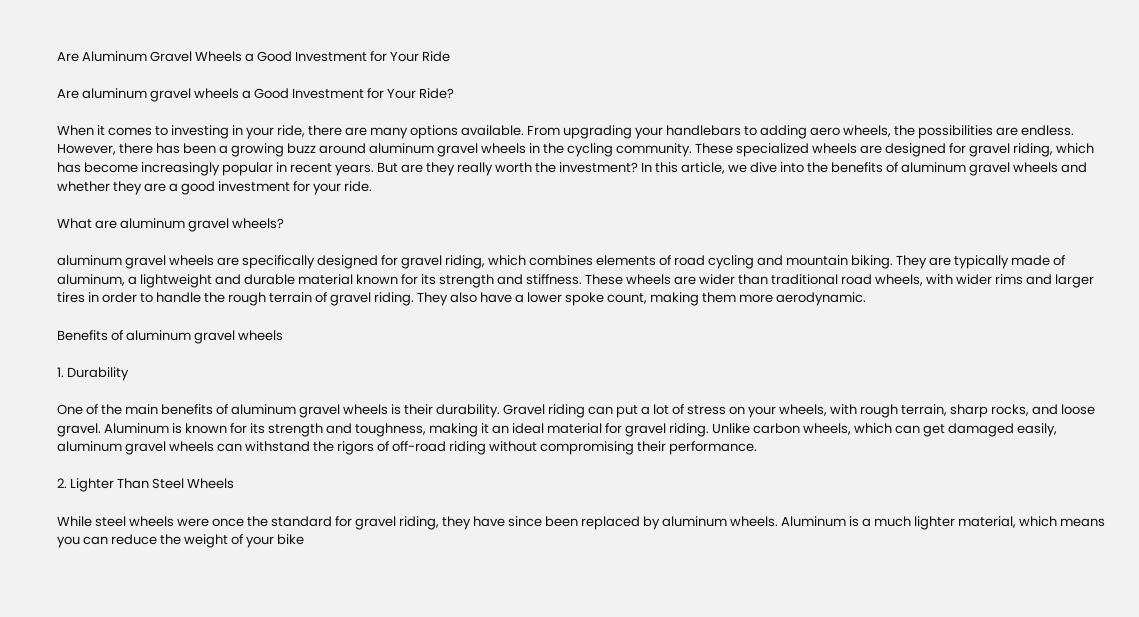Are Aluminum Gravel Wheels a Good Investment for Your Ride

Are aluminum gravel wheels a Good Investment for Your Ride?

When it comes to investing in your ride, there are many options available. From upgrading your handlebars to adding aero wheels, the possibilities are endless. However, there has been a growing buzz around aluminum gravel wheels in the cycling community. These specialized wheels are designed for gravel riding, which has become increasingly popular in recent years. But are they really worth the investment? In this article, we dive into the benefits of aluminum gravel wheels and whether they are a good investment for your ride.

What are aluminum gravel wheels?

aluminum gravel wheels are specifically designed for gravel riding, which combines elements of road cycling and mountain biking. They are typically made of aluminum, a lightweight and durable material known for its strength and stiffness. These wheels are wider than traditional road wheels, with wider rims and larger tires in order to handle the rough terrain of gravel riding. They also have a lower spoke count, making them more aerodynamic.

Benefits of aluminum gravel wheels

1. Durability

One of the main benefits of aluminum gravel wheels is their durability. Gravel riding can put a lot of stress on your wheels, with rough terrain, sharp rocks, and loose gravel. Aluminum is known for its strength and toughness, making it an ideal material for gravel riding. Unlike carbon wheels, which can get damaged easily, aluminum gravel wheels can withstand the rigors of off-road riding without compromising their performance.

2. Lighter Than Steel Wheels

While steel wheels were once the standard for gravel riding, they have since been replaced by aluminum wheels. Aluminum is a much lighter material, which means you can reduce the weight of your bike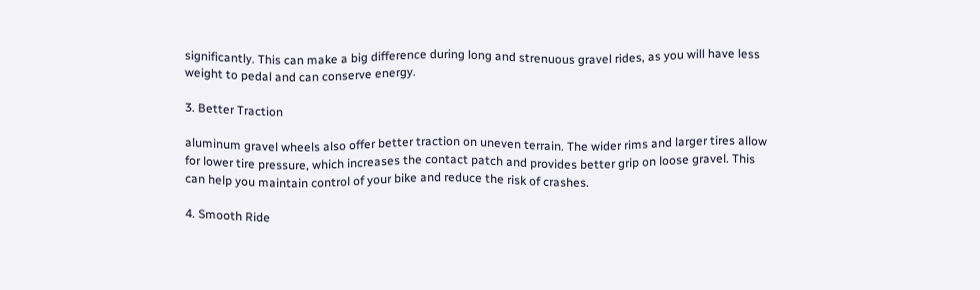significantly. This can make a big difference during long and strenuous gravel rides, as you will have less weight to pedal and can conserve energy.

3. Better Traction

aluminum gravel wheels also offer better traction on uneven terrain. The wider rims and larger tires allow for lower tire pressure, which increases the contact patch and provides better grip on loose gravel. This can help you maintain control of your bike and reduce the risk of crashes.

4. Smooth Ride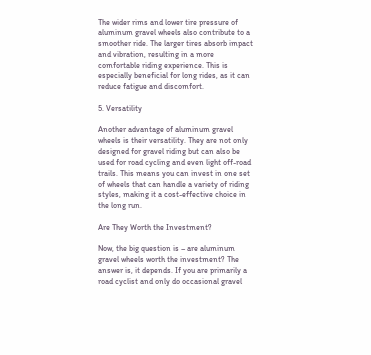The wider rims and lower tire pressure of aluminum gravel wheels also contribute to a smoother ride. The larger tires absorb impact and vibration, resulting in a more comfortable riding experience. This is especially beneficial for long rides, as it can reduce fatigue and discomfort.

5. Versatility

Another advantage of aluminum gravel wheels is their versatility. They are not only designed for gravel riding but can also be used for road cycling and even light off-road trails. This means you can invest in one set of wheels that can handle a variety of riding styles, making it a cost-effective choice in the long run.

Are They Worth the Investment?

Now, the big question is – are aluminum gravel wheels worth the investment? The answer is, it depends. If you are primarily a road cyclist and only do occasional gravel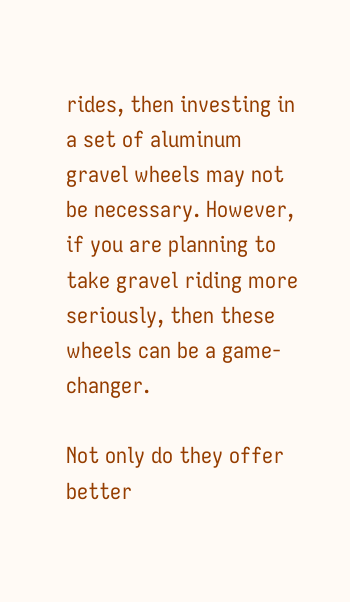rides, then investing in a set of aluminum gravel wheels may not be necessary. However, if you are planning to take gravel riding more seriously, then these wheels can be a game-changer.

Not only do they offer better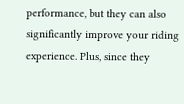performance, but they can also significantly improve your riding experience. Plus, since they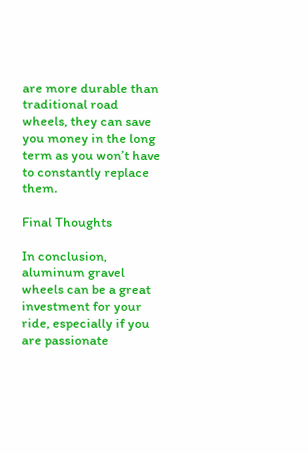are more durable than traditional road wheels, they can save you money in the long term as you won’t have to constantly replace them.

Final Thoughts

In conclusion, aluminum gravel wheels can be a great investment for your ride, especially if you are passionate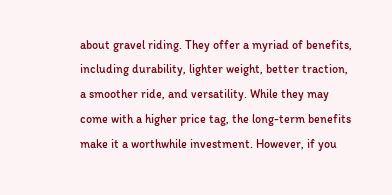about gravel riding. They offer a myriad of benefits, including durability, lighter weight, better traction, a smoother ride, and versatility. While they may come with a higher price tag, the long-term benefits make it a worthwhile investment. However, if you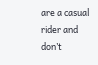are a casual rider and don’t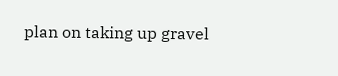plan on taking up gravel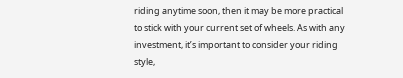riding anytime soon, then it may be more practical to stick with your current set of wheels. As with any investment, it’s important to consider your riding style,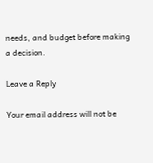needs, and budget before making a decision.

Leave a Reply

Your email address will not be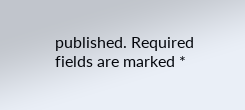published. Required fields are marked *